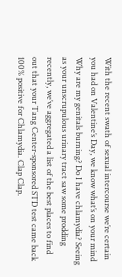With the recent swath of sexual intercourse we’re certain you had on Valentine’s Day, we know what’s on your mind Why are my genitals burning? Do I have chlamydia? Seeing as your unscrupulous urinary tract saw some prodding recently, we’ve aggregated a list of the best places to find out that your Tang Center-sponsored STD test came back 100% positive for Chlamydia. Clap Clap.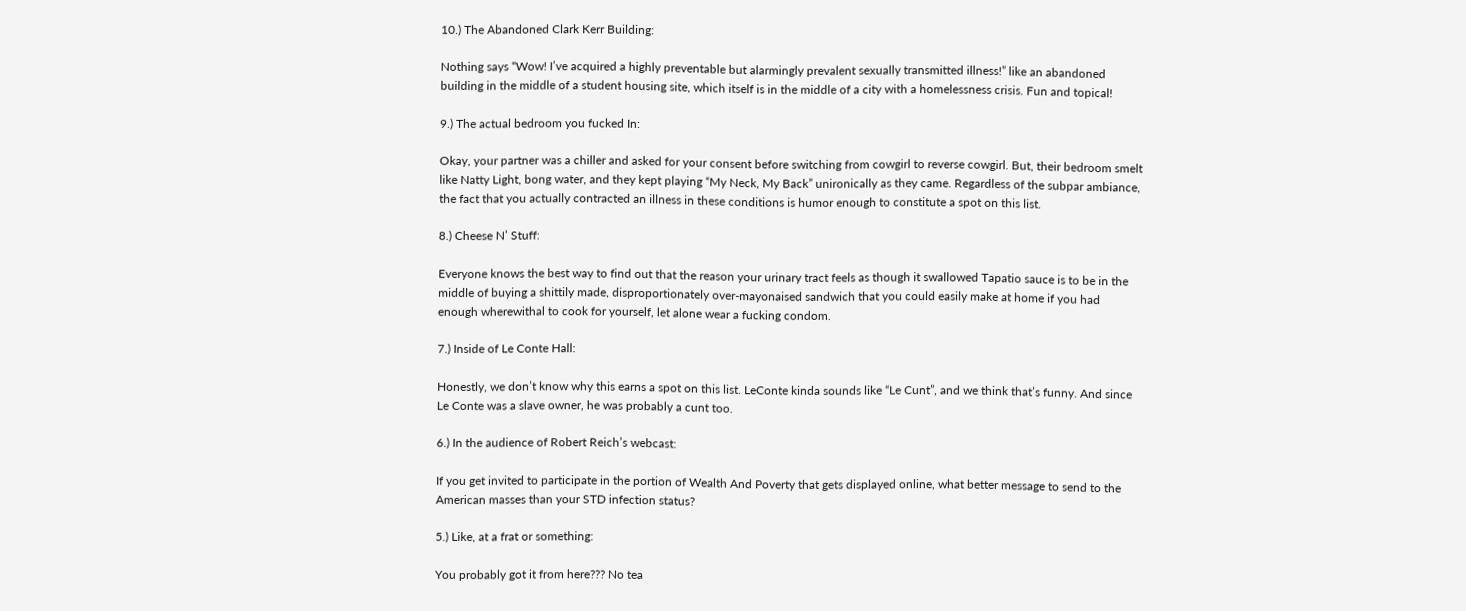10.) The Abandoned Clark Kerr Building:

Nothing says “Wow! I’ve acquired a highly preventable but alarmingly prevalent sexually transmitted illness!” like an abandoned building in the middle of a student housing site, which itself is in the middle of a city with a homelessness crisis. Fun and topical!

9.) The actual bedroom you fucked In:

Okay, your partner was a chiller and asked for your consent before switching from cowgirl to reverse cowgirl. But, their bedroom smelt like Natty Light, bong water, and they kept playing “My Neck, My Back” unironically as they came. Regardless of the subpar ambiance, the fact that you actually contracted an illness in these conditions is humor enough to constitute a spot on this list.

8.) Cheese N’ Stuff:

Everyone knows the best way to find out that the reason your urinary tract feels as though it swallowed Tapatio sauce is to be in the middle of buying a shittily made, disproportionately over-mayonaised sandwich that you could easily make at home if you had enough wherewithal to cook for yourself, let alone wear a fucking condom.

7.) Inside of Le Conte Hall:

Honestly, we don’t know why this earns a spot on this list. LeConte kinda sounds like “Le Cunt”, and we think that’s funny. And since Le Conte was a slave owner, he was probably a cunt too.

6.) In the audience of Robert Reich’s webcast:

If you get invited to participate in the portion of Wealth And Poverty that gets displayed online, what better message to send to the American masses than your STD infection status?

5.) Like, at a frat or something:

You probably got it from here??? No tea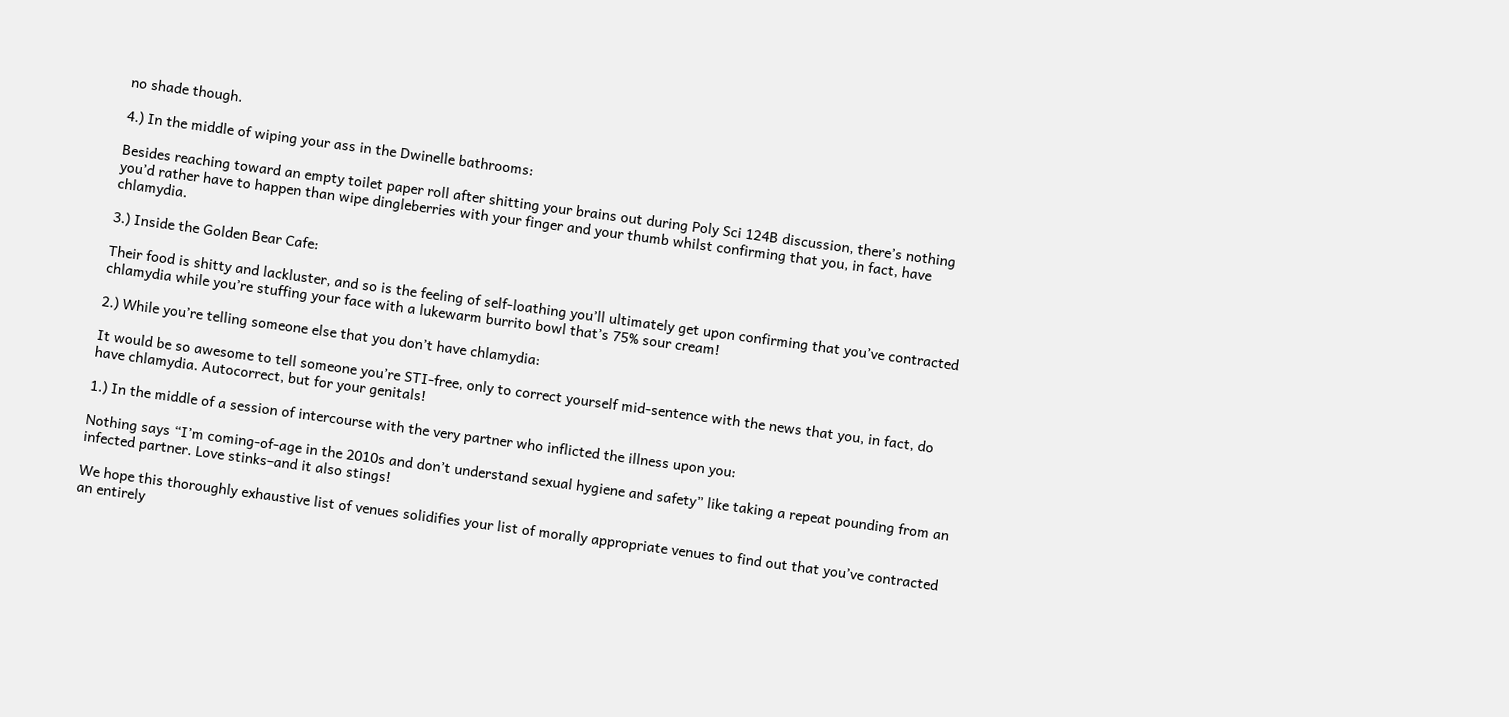no shade though.

4.) In the middle of wiping your ass in the Dwinelle bathrooms:

Besides reaching toward an empty toilet paper roll after shitting your brains out during Poly Sci 124B discussion, there’s nothing you’d rather have to happen than wipe dingleberries with your finger and your thumb whilst confirming that you, in fact, have chlamydia.

3.) Inside the Golden Bear Cafe:

Their food is shitty and lackluster, and so is the feeling of self-loathing you’ll ultimately get upon confirming that you’ve contracted chlamydia while you’re stuffing your face with a lukewarm burrito bowl that’s 75% sour cream!

2.) While you’re telling someone else that you don’t have chlamydia:

It would be so awesome to tell someone you’re STI-free, only to correct yourself mid-sentence with the news that you, in fact, do have chlamydia. Autocorrect, but for your genitals!

1.) In the middle of a session of intercourse with the very partner who inflicted the illness upon you:

Nothing says “I’m coming-of-age in the 2010s and don’t understand sexual hygiene and safety” like taking a repeat pounding from an infected partner. Love stinks–and it also stings!

We hope this thoroughly exhaustive list of venues solidifies your list of morally appropriate venues to find out that you’ve contracted an entirely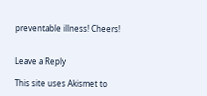preventable illness! Cheers!


Leave a Reply

This site uses Akismet to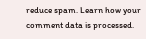reduce spam. Learn how your comment data is processed.